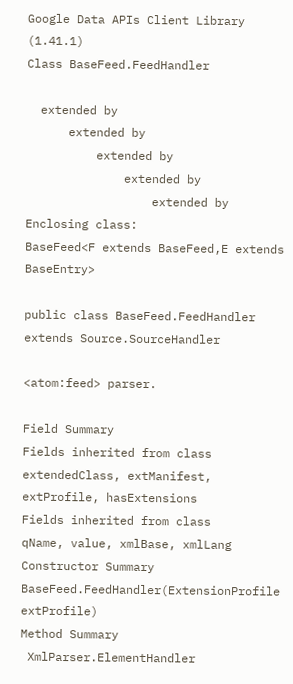Google Data APIs Client Library (1.41.1)
Class BaseFeed.FeedHandler

  extended by
      extended by
          extended by
              extended by
                  extended by
Enclosing class:
BaseFeed<F extends BaseFeed,E extends BaseEntry>

public class BaseFeed.FeedHandler
extends Source.SourceHandler

<atom:feed> parser.

Field Summary
Fields inherited from class
extendedClass, extManifest, extProfile, hasExtensions
Fields inherited from class
qName, value, xmlBase, xmlLang
Constructor Summary
BaseFeed.FeedHandler(ExtensionProfile extProfile)
Method Summary
 XmlParser.ElementHandler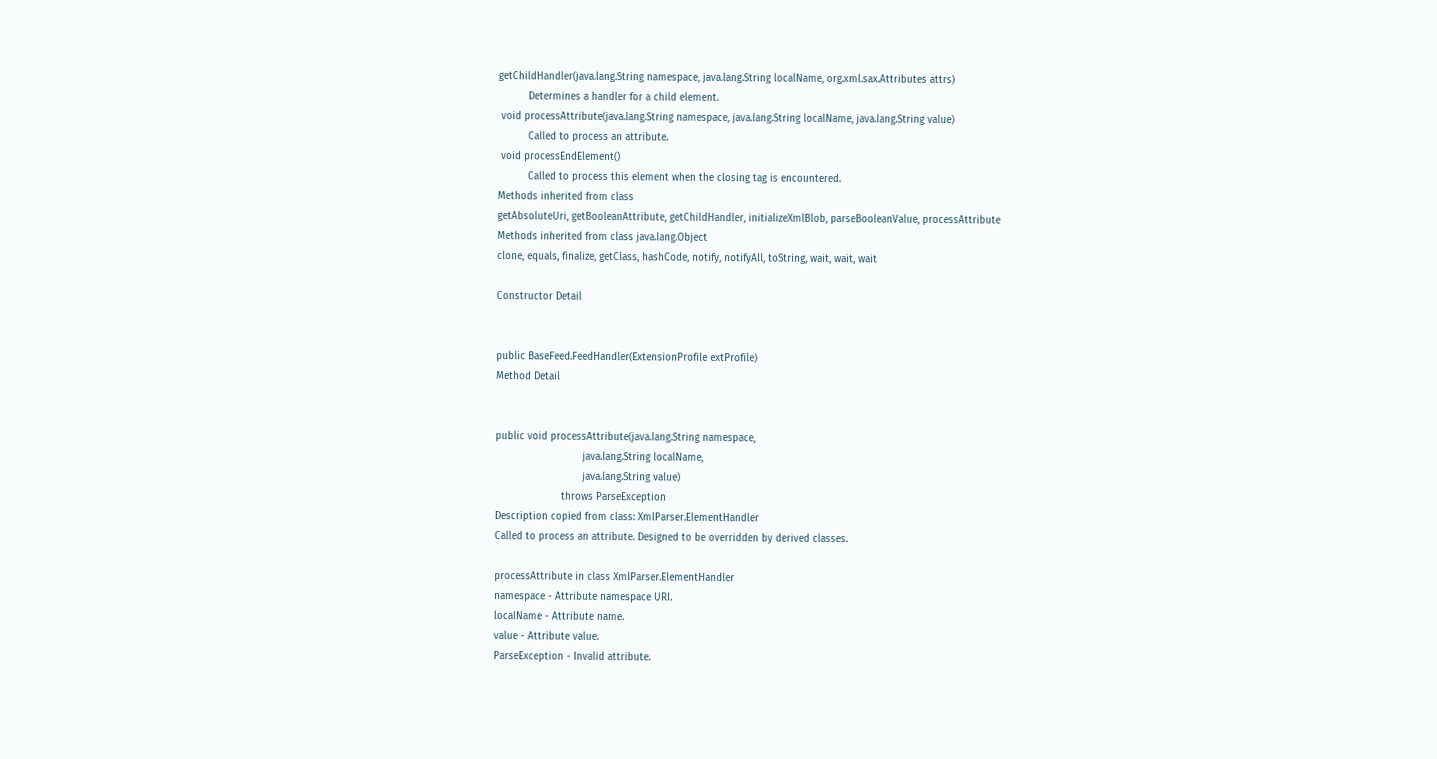getChildHandler(java.lang.String namespace, java.lang.String localName, org.xml.sax.Attributes attrs)
          Determines a handler for a child element.
 void processAttribute(java.lang.String namespace, java.lang.String localName, java.lang.String value)
          Called to process an attribute.
 void processEndElement()
          Called to process this element when the closing tag is encountered.
Methods inherited from class
getAbsoluteUri, getBooleanAttribute, getChildHandler, initializeXmlBlob, parseBooleanValue, processAttribute
Methods inherited from class java.lang.Object
clone, equals, finalize, getClass, hashCode, notify, notifyAll, toString, wait, wait, wait

Constructor Detail


public BaseFeed.FeedHandler(ExtensionProfile extProfile)
Method Detail


public void processAttribute(java.lang.String namespace,
                             java.lang.String localName,
                             java.lang.String value)
                      throws ParseException
Description copied from class: XmlParser.ElementHandler
Called to process an attribute. Designed to be overridden by derived classes.

processAttribute in class XmlParser.ElementHandler
namespace - Attribute namespace URI.
localName - Attribute name.
value - Attribute value.
ParseException - Invalid attribute.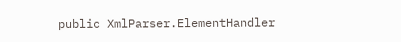public XmlParser.ElementHandler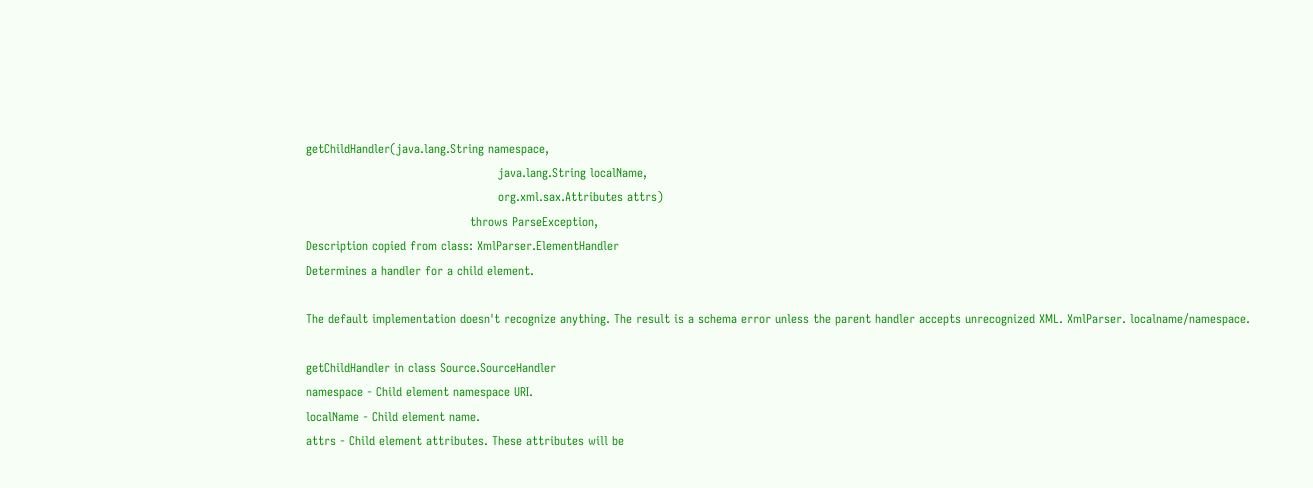getChildHandler(java.lang.String namespace,
                                                java.lang.String localName,
                                                org.xml.sax.Attributes attrs)
                                         throws ParseException,
Description copied from class: XmlParser.ElementHandler
Determines a handler for a child element.

The default implementation doesn't recognize anything. The result is a schema error unless the parent handler accepts unrecognized XML. XmlParser. localname/namespace.

getChildHandler in class Source.SourceHandler
namespace - Child element namespace URI.
localName - Child element name.
attrs - Child element attributes. These attributes will be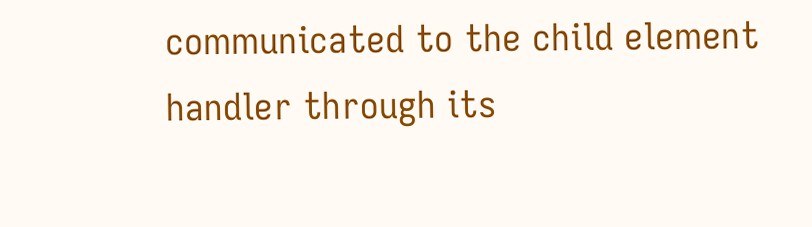communicated to the child element handler through its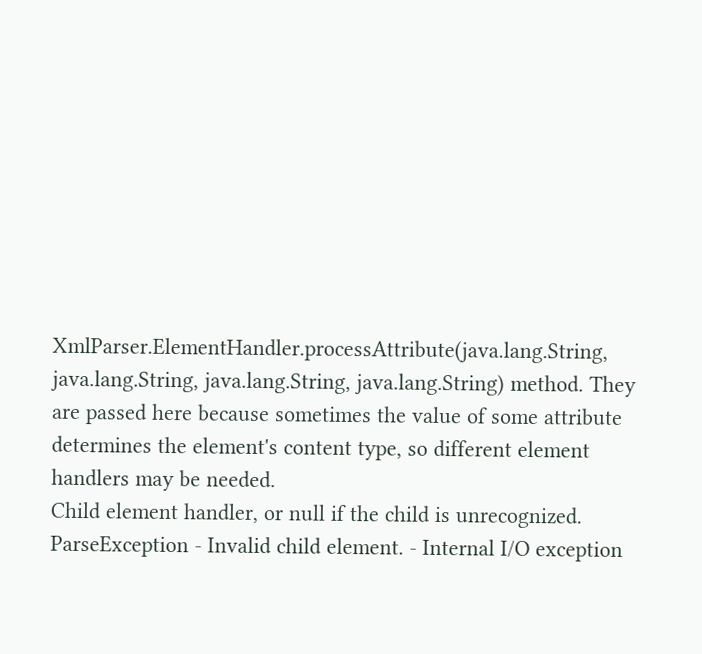XmlParser.ElementHandler.processAttribute(java.lang.String, java.lang.String, java.lang.String, java.lang.String) method. They are passed here because sometimes the value of some attribute determines the element's content type, so different element handlers may be needed.
Child element handler, or null if the child is unrecognized.
ParseException - Invalid child element. - Internal I/O exception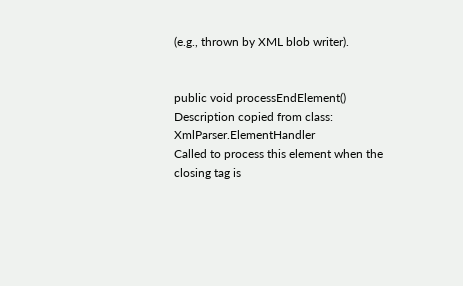(e.g., thrown by XML blob writer).


public void processEndElement()
Description copied from class: XmlParser.ElementHandler
Called to process this element when the closing tag is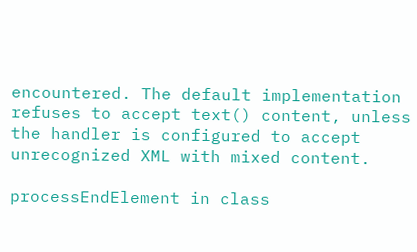encountered. The default implementation refuses to accept text() content, unless the handler is configured to accept unrecognized XML with mixed content.

processEndElement in class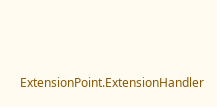ExtensionPoint.ExtensionHandler